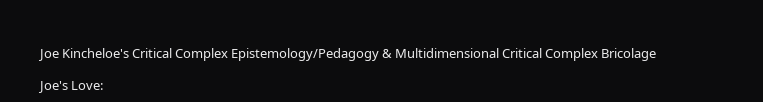Joe Kincheloe's Critical Complex Epistemology/Pedagogy & Multidimensional Critical Complex Bricolage

Joe's Love: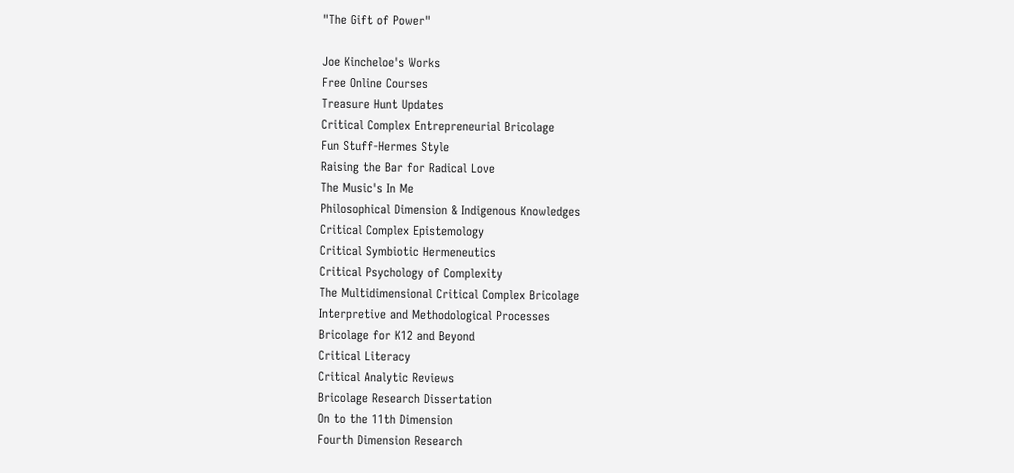"The Gift of Power"

Joe Kincheloe's Works
Free Online Courses
Treasure Hunt Updates
Critical Complex Entrepreneurial Bricolage
Fun Stuff-Hermes Style
Raising the Bar for Radical Love
The Music's In Me
Philosophical Dimension & Indigenous Knowledges
Critical Complex Epistemology
Critical Symbiotic Hermeneutics
Critical Psychology of Complexity
The Multidimensional Critical Complex Bricolage
Interpretive and Methodological Processes
Bricolage for K12 and Beyond
Critical Literacy
Critical Analytic Reviews
Bricolage Research Dissertation
On to the 11th Dimension
Fourth Dimension Research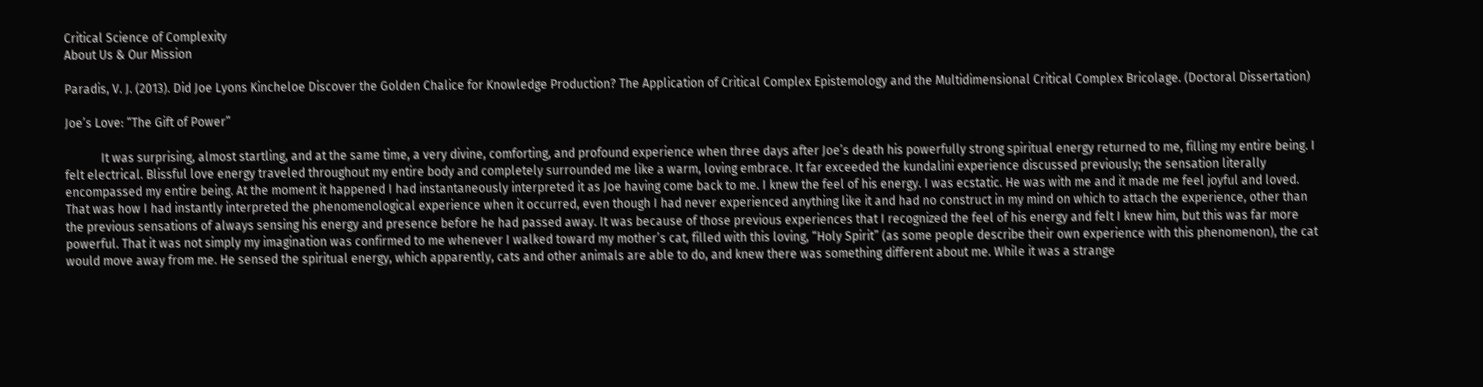Critical Science of Complexity
About Us & Our Mission

Paradis, V. J. (2013). Did Joe Lyons Kincheloe Discover the Golden Chalice for Knowledge Production? The Application of Critical Complex Epistemology and the Multidimensional Critical Complex Bricolage. (Doctoral Dissertation)

Joe’s Love: “The Gift of Power”

            It was surprising, almost startling, and at the same time, a very divine, comforting, and profound experience when three days after Joe’s death his powerfully strong spiritual energy returned to me, filling my entire being. I felt electrical. Blissful love energy traveled throughout my entire body and completely surrounded me like a warm, loving embrace. It far exceeded the kundalini experience discussed previously; the sensation literally encompassed my entire being. At the moment it happened I had instantaneously interpreted it as Joe having come back to me. I knew the feel of his energy. I was ecstatic. He was with me and it made me feel joyful and loved. That was how I had instantly interpreted the phenomenological experience when it occurred, even though I had never experienced anything like it and had no construct in my mind on which to attach the experience, other than the previous sensations of always sensing his energy and presence before he had passed away. It was because of those previous experiences that I recognized the feel of his energy and felt I knew him, but this was far more powerful. That it was not simply my imagination was confirmed to me whenever I walked toward my mother’s cat, filled with this loving, “Holy Spirit” (as some people describe their own experience with this phenomenon), the cat would move away from me. He sensed the spiritual energy, which apparently, cats and other animals are able to do, and knew there was something different about me. While it was a strange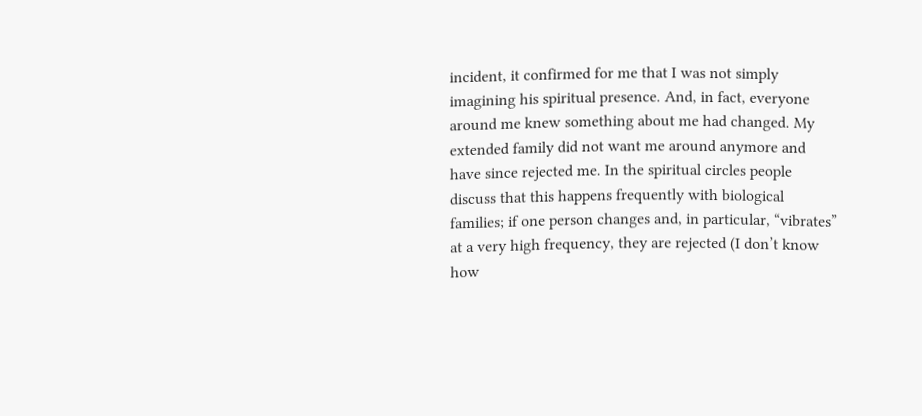incident, it confirmed for me that I was not simply imagining his spiritual presence. And, in fact, everyone around me knew something about me had changed. My extended family did not want me around anymore and have since rejected me. In the spiritual circles people discuss that this happens frequently with biological families; if one person changes and, in particular, “vibrates” at a very high frequency, they are rejected (I don’t know how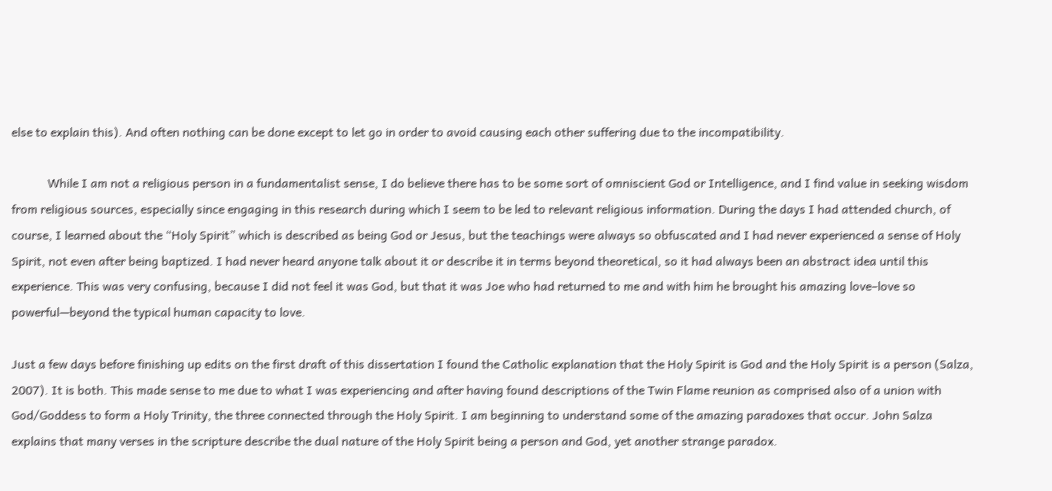else to explain this). And often nothing can be done except to let go in order to avoid causing each other suffering due to the incompatibility.

            While I am not a religious person in a fundamentalist sense, I do believe there has to be some sort of omniscient God or Intelligence, and I find value in seeking wisdom from religious sources, especially since engaging in this research during which I seem to be led to relevant religious information. During the days I had attended church, of course, I learned about the “Holy Spirit” which is described as being God or Jesus, but the teachings were always so obfuscated and I had never experienced a sense of Holy Spirit, not even after being baptized. I had never heard anyone talk about it or describe it in terms beyond theoretical, so it had always been an abstract idea until this experience. This was very confusing, because I did not feel it was God, but that it was Joe who had returned to me and with him he brought his amazing love–love so powerful—beyond the typical human capacity to love.

Just a few days before finishing up edits on the first draft of this dissertation I found the Catholic explanation that the Holy Spirit is God and the Holy Spirit is a person (Salza, 2007). It is both. This made sense to me due to what I was experiencing and after having found descriptions of the Twin Flame reunion as comprised also of a union with God/Goddess to form a Holy Trinity, the three connected through the Holy Spirit. I am beginning to understand some of the amazing paradoxes that occur. John Salza explains that many verses in the scripture describe the dual nature of the Holy Spirit being a person and God, yet another strange paradox.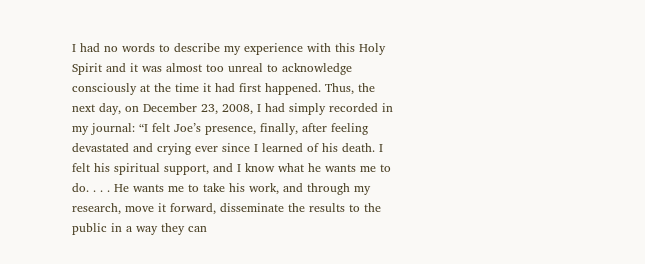I had no words to describe my experience with this Holy Spirit and it was almost too unreal to acknowledge consciously at the time it had first happened. Thus, the next day, on December 23, 2008, I had simply recorded in my journal: “I felt Joe’s presence, finally, after feeling devastated and crying ever since I learned of his death. I felt his spiritual support, and I know what he wants me to do. . . . He wants me to take his work, and through my research, move it forward, disseminate the results to the public in a way they can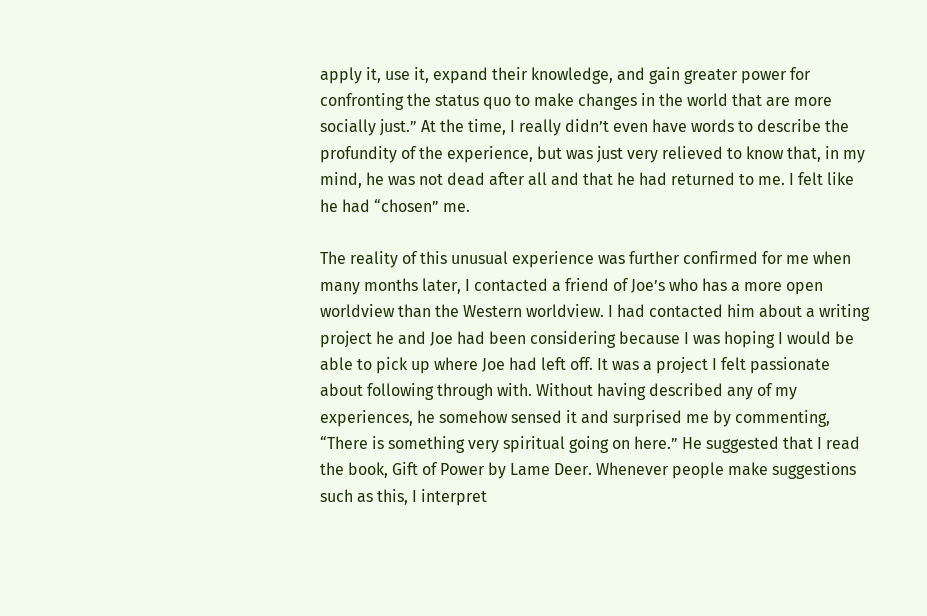apply it, use it, expand their knowledge, and gain greater power for confronting the status quo to make changes in the world that are more socially just.” At the time, I really didn’t even have words to describe the profundity of the experience, but was just very relieved to know that, in my mind, he was not dead after all and that he had returned to me. I felt like he had “chosen” me.

The reality of this unusual experience was further confirmed for me when many months later, I contacted a friend of Joe’s who has a more open worldview than the Western worldview. I had contacted him about a writing project he and Joe had been considering because I was hoping I would be able to pick up where Joe had left off. It was a project I felt passionate about following through with. Without having described any of my experiences, he somehow sensed it and surprised me by commenting, “There is something very spiritual going on here.” He suggested that I read the book, Gift of Power by Lame Deer. Whenever people make suggestions such as this, I interpret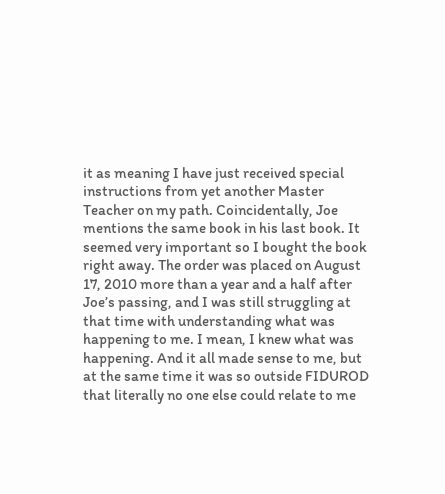it as meaning I have just received special instructions from yet another Master Teacher on my path. Coincidentally, Joe mentions the same book in his last book. It seemed very important so I bought the book right away. The order was placed on August 17, 2010 more than a year and a half after Joe’s passing, and I was still struggling at that time with understanding what was happening to me. I mean, I knew what was happening. And it all made sense to me, but at the same time it was so outside FIDUROD that literally no one else could relate to me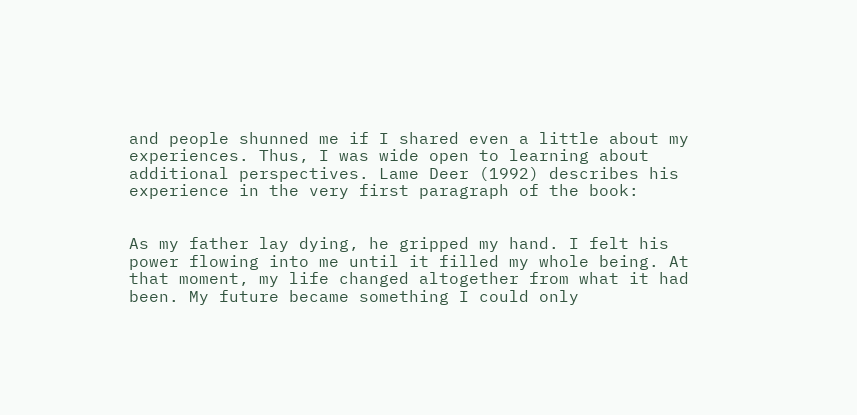and people shunned me if I shared even a little about my experiences. Thus, I was wide open to learning about additional perspectives. Lame Deer (1992) describes his experience in the very first paragraph of the book:


As my father lay dying, he gripped my hand. I felt his power flowing into me until it filled my whole being. At that moment, my life changed altogether from what it had been. My future became something I could only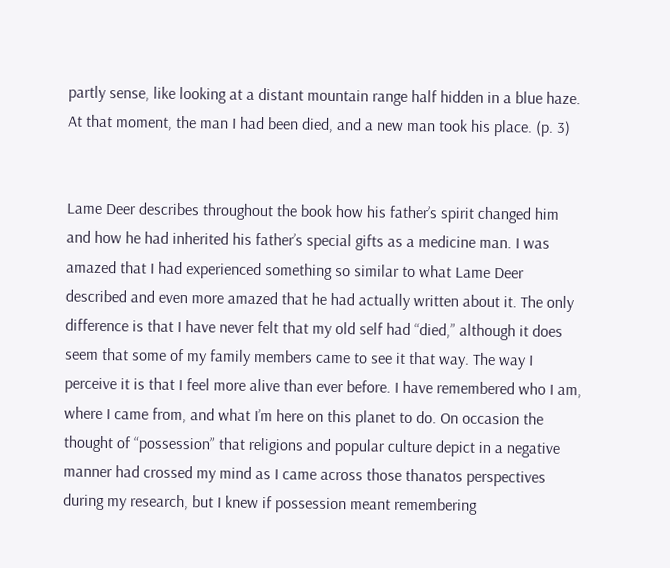partly sense, like looking at a distant mountain range half hidden in a blue haze. At that moment, the man I had been died, and a new man took his place. (p. 3)


Lame Deer describes throughout the book how his father’s spirit changed him and how he had inherited his father’s special gifts as a medicine man. I was amazed that I had experienced something so similar to what Lame Deer described and even more amazed that he had actually written about it. The only difference is that I have never felt that my old self had “died,” although it does seem that some of my family members came to see it that way. The way I perceive it is that I feel more alive than ever before. I have remembered who I am, where I came from, and what I’m here on this planet to do. On occasion the thought of “possession” that religions and popular culture depict in a negative manner had crossed my mind as I came across those thanatos perspectives during my research, but I knew if possession meant remembering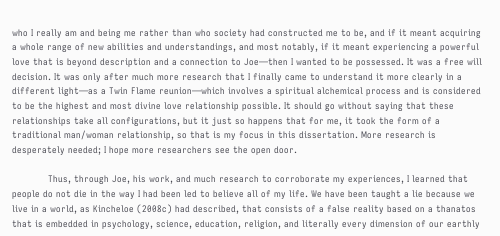who I really am and being me rather than who society had constructed me to be, and if it meant acquiring a whole range of new abilities and understandings, and most notably, if it meant experiencing a powerful love that is beyond description and a connection to Joe—then I wanted to be possessed. It was a free will decision. It was only after much more research that I finally came to understand it more clearly in a different light—as a Twin Flame reunion—which involves a spiritual alchemical process and is considered to be the highest and most divine love relationship possible. It should go without saying that these relationships take all configurations, but it just so happens that for me, it took the form of a traditional man/woman relationship, so that is my focus in this dissertation. More research is desperately needed; I hope more researchers see the open door.

            Thus, through Joe, his work, and much research to corroborate my experiences, I learned that people do not die in the way I had been led to believe all of my life. We have been taught a lie because we live in a world, as Kincheloe (2008c) had described, that consists of a false reality based on a thanatos that is embedded in psychology, science, education, religion, and literally every dimension of our earthly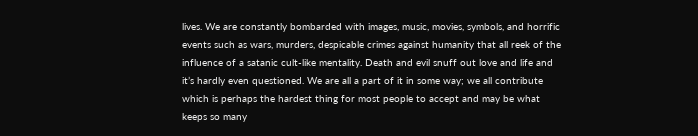lives. We are constantly bombarded with images, music, movies, symbols, and horrific events such as wars, murders, despicable crimes against humanity that all reek of the influence of a satanic cult-like mentality. Death and evil snuff out love and life and it’s hardly even questioned. We are all a part of it in some way; we all contribute which is perhaps the hardest thing for most people to accept and may be what keeps so many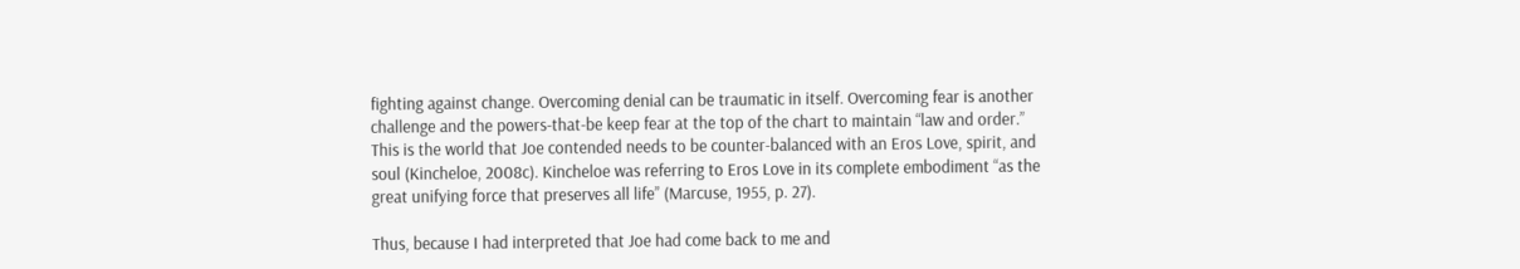fighting against change. Overcoming denial can be traumatic in itself. Overcoming fear is another challenge and the powers-that-be keep fear at the top of the chart to maintain “law and order.” This is the world that Joe contended needs to be counter-balanced with an Eros Love, spirit, and soul (Kincheloe, 2008c). Kincheloe was referring to Eros Love in its complete embodiment “as the great unifying force that preserves all life” (Marcuse, 1955, p. 27).

Thus, because I had interpreted that Joe had come back to me and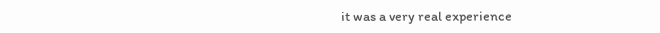it was a very real experience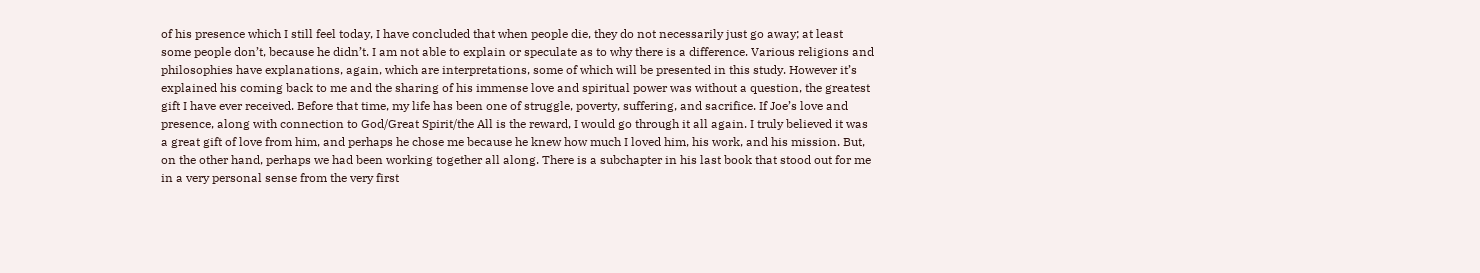of his presence which I still feel today, I have concluded that when people die, they do not necessarily just go away; at least some people don’t, because he didn’t. I am not able to explain or speculate as to why there is a difference. Various religions and philosophies have explanations, again, which are interpretations, some of which will be presented in this study. However it’s explained his coming back to me and the sharing of his immense love and spiritual power was without a question, the greatest gift I have ever received. Before that time, my life has been one of struggle, poverty, suffering, and sacrifice. If Joe’s love and presence, along with connection to God/Great Spirit/the All is the reward, I would go through it all again. I truly believed it was a great gift of love from him, and perhaps he chose me because he knew how much I loved him, his work, and his mission. But, on the other hand, perhaps we had been working together all along. There is a subchapter in his last book that stood out for me in a very personal sense from the very first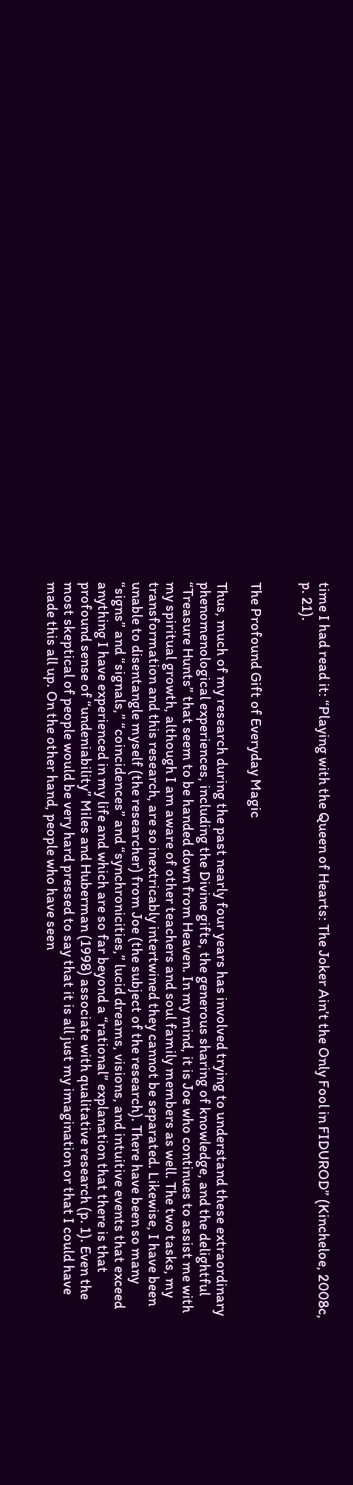time I had read it: “Playing with the Queen of Hearts: The Joker Ain’t the Only Fool in FIDUROD” (Kincheloe, 2008c, p. 21).


The Profound Gift of Everyday Magic

Thus, much of my research during the past nearly four years has involved trying to understand these extraordinary phenomenological experiences, including the Divine gifts, the generous sharing of knowledge, and the delightful “Treasure Hunts” that seem to be handed down from Heaven. In my mind, it is Joe who continues to assist me with my spiritual growth, although I am aware of other teachers and soul family members as well. The two tasks, my transformation and this research, are so inextricably intertwined they cannot be separated. Likewise, I have been unable to disentangle myself (the researcher) from Joe (the subject of the research). There have been so many “signs” and “signals,” “coincidences” and “synchronicities,” lucid dreams, visions, and intuitive events that exceed anything I have experienced in my life and which are so far beyond a “rational” explanation that there is that profound sense of “undeniability” Miles and Huberman (1998) associate with qualitative research (p. 1). Even the most skeptical of people would be very hard pressed to say that it is all just my imagination or that I could have made this all up. On the other hand, people who have seen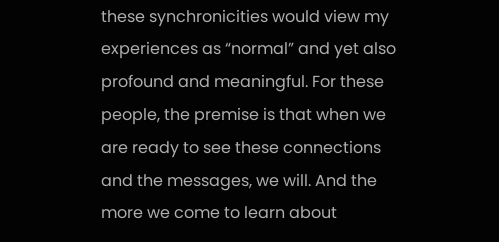these synchronicities would view my experiences as “normal” and yet also profound and meaningful. For these people, the premise is that when we are ready to see these connections and the messages, we will. And the more we come to learn about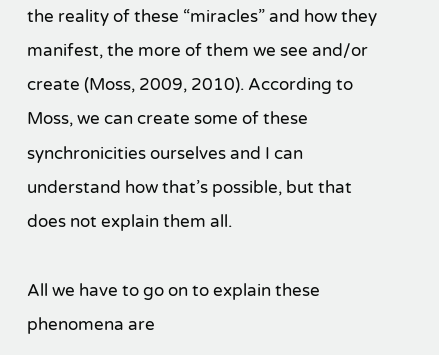the reality of these “miracles” and how they manifest, the more of them we see and/or create (Moss, 2009, 2010). According to Moss, we can create some of these synchronicities ourselves and I can understand how that’s possible, but that does not explain them all.

All we have to go on to explain these phenomena are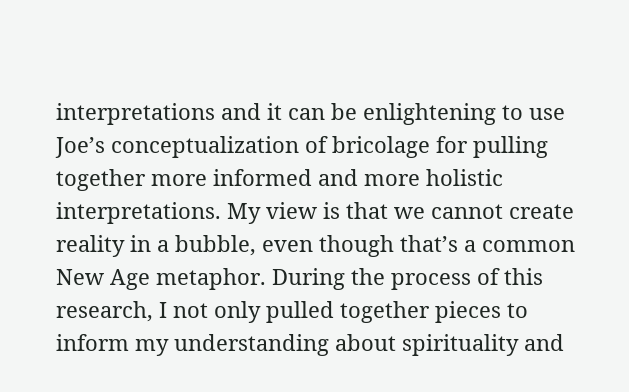interpretations and it can be enlightening to use Joe’s conceptualization of bricolage for pulling together more informed and more holistic interpretations. My view is that we cannot create reality in a bubble, even though that’s a common New Age metaphor. During the process of this research, I not only pulled together pieces to inform my understanding about spirituality and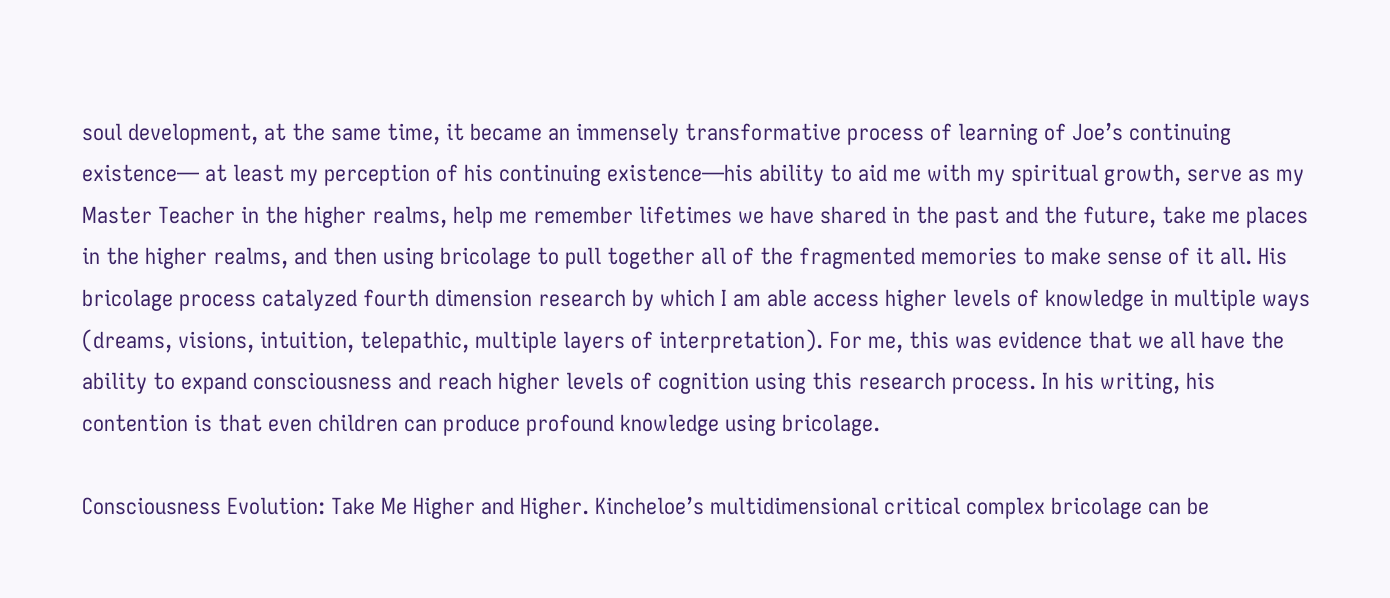soul development, at the same time, it became an immensely transformative process of learning of Joe’s continuing existence— at least my perception of his continuing existence—his ability to aid me with my spiritual growth, serve as my Master Teacher in the higher realms, help me remember lifetimes we have shared in the past and the future, take me places in the higher realms, and then using bricolage to pull together all of the fragmented memories to make sense of it all. His bricolage process catalyzed fourth dimension research by which I am able access higher levels of knowledge in multiple ways (dreams, visions, intuition, telepathic, multiple layers of interpretation). For me, this was evidence that we all have the ability to expand consciousness and reach higher levels of cognition using this research process. In his writing, his contention is that even children can produce profound knowledge using bricolage.

Consciousness Evolution: Take Me Higher and Higher. Kincheloe’s multidimensional critical complex bricolage can be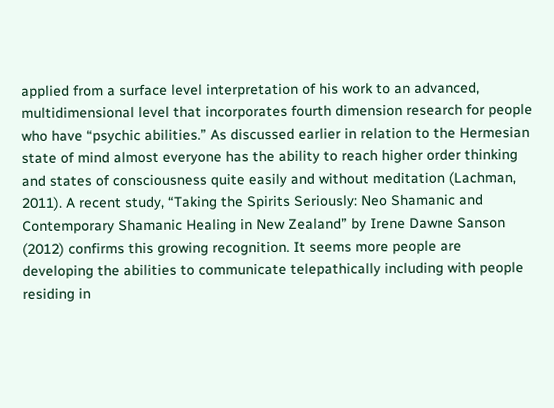applied from a surface level interpretation of his work to an advanced, multidimensional level that incorporates fourth dimension research for people who have “psychic abilities.” As discussed earlier in relation to the Hermesian state of mind almost everyone has the ability to reach higher order thinking and states of consciousness quite easily and without meditation (Lachman, 2011). A recent study, “Taking the Spirits Seriously: Neo Shamanic and Contemporary Shamanic Healing in New Zealand” by Irene Dawne Sanson (2012) confirms this growing recognition. It seems more people are developing the abilities to communicate telepathically including with people residing in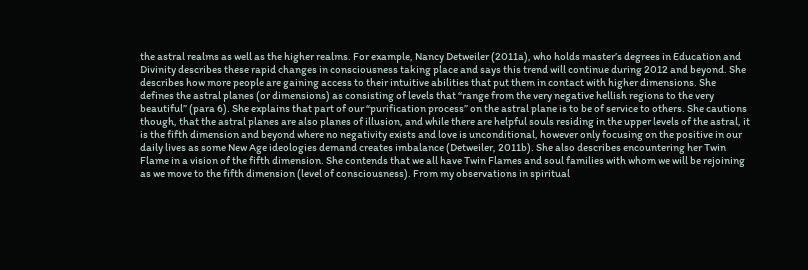the astral realms as well as the higher realms. For example, Nancy Detweiler (2011a), who holds master’s degrees in Education and Divinity describes these rapid changes in consciousness taking place and says this trend will continue during 2012 and beyond. She describes how more people are gaining access to their intuitive abilities that put them in contact with higher dimensions. She defines the astral planes (or dimensions) as consisting of levels that “range from the very negative hellish regions to the very beautiful” (para 6). She explains that part of our “purification process” on the astral plane is to be of service to others. She cautions though, that the astral planes are also planes of illusion, and while there are helpful souls residing in the upper levels of the astral, it is the fifth dimension and beyond where no negativity exists and love is unconditional, however only focusing on the positive in our daily lives as some New Age ideologies demand creates imbalance (Detweiler, 2011b). She also describes encountering her Twin Flame in a vision of the fifth dimension. She contends that we all have Twin Flames and soul families with whom we will be rejoining as we move to the fifth dimension (level of consciousness). From my observations in spiritual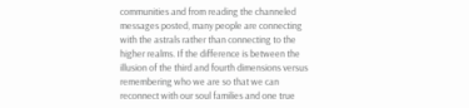communities and from reading the channeled messages posted, many people are connecting with the astrals rather than connecting to the higher realms. If the difference is between the illusion of the third and fourth dimensions versus remembering who we are so that we can reconnect with our soul families and one true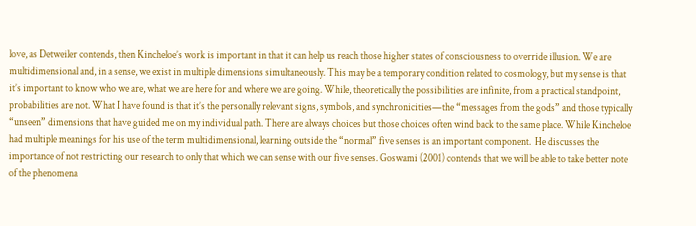love, as Detweiler contends, then Kincheloe’s work is important in that it can help us reach those higher states of consciousness to override illusion. We are multidimensional and, in a sense, we exist in multiple dimensions simultaneously. This may be a temporary condition related to cosmology, but my sense is that it’s important to know who we are, what we are here for and where we are going. While, theoretically the possibilities are infinite, from a practical standpoint, probabilities are not. What I have found is that it’s the personally relevant signs, symbols, and synchronicities—the “messages from the gods” and those typically “unseen” dimensions that have guided me on my individual path. There are always choices but those choices often wind back to the same place. While Kincheloe had multiple meanings for his use of the term multidimensional, learning outside the “normal” five senses is an important component.  He discusses the importance of not restricting our research to only that which we can sense with our five senses. Goswami (2001) contends that we will be able to take better note of the phenomena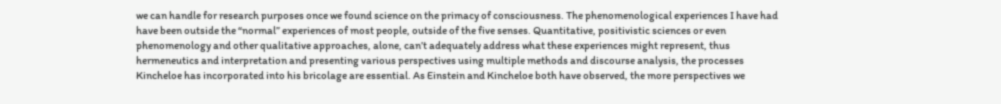we can handle for research purposes once we found science on the primacy of consciousness. The phenomenological experiences I have had have been outside the “normal” experiences of most people, outside of the five senses. Quantitative, positivistic sciences or even phenomenology and other qualitative approaches, alone, can’t adequately address what these experiences might represent, thus hermeneutics and interpretation and presenting various perspectives using multiple methods and discourse analysis, the processes Kincheloe has incorporated into his bricolage are essential. As Einstein and Kincheloe both have observed, the more perspectives we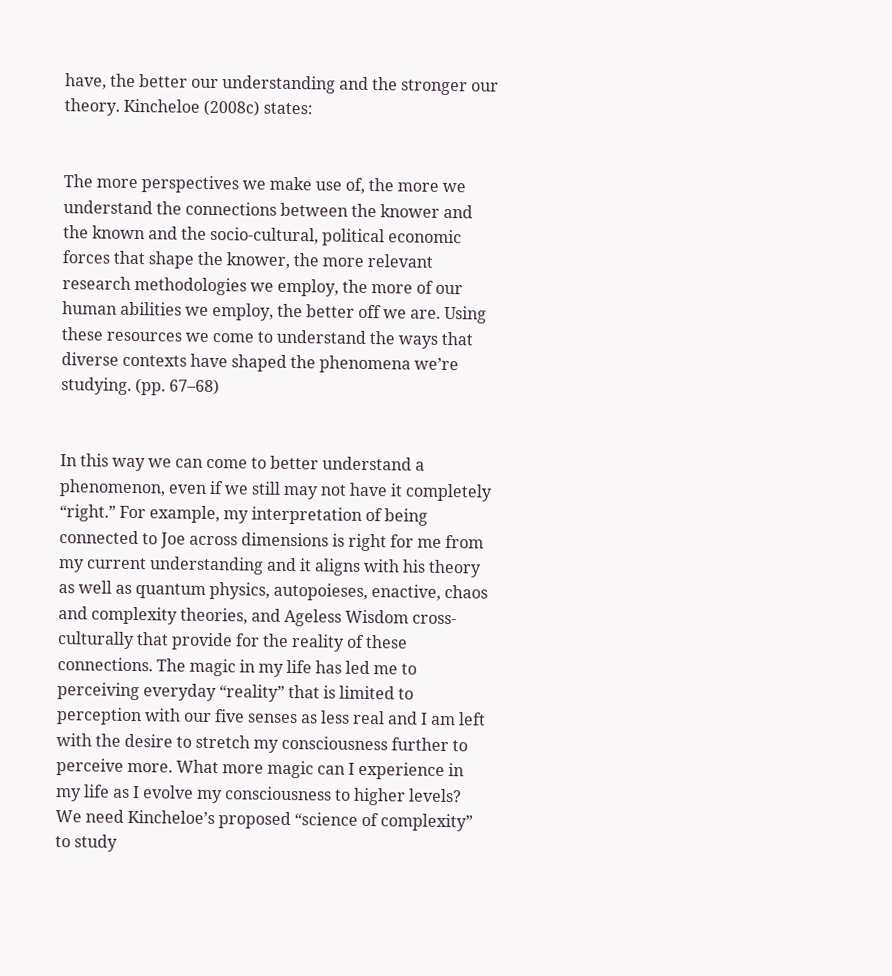have, the better our understanding and the stronger our theory. Kincheloe (2008c) states:


The more perspectives we make use of, the more we understand the connections between the knower and the known and the socio-cultural, political economic forces that shape the knower, the more relevant research methodologies we employ, the more of our human abilities we employ, the better off we are. Using these resources we come to understand the ways that diverse contexts have shaped the phenomena we’re studying. (pp. 67–68)


In this way we can come to better understand a phenomenon, even if we still may not have it completely “right.” For example, my interpretation of being connected to Joe across dimensions is right for me from my current understanding and it aligns with his theory as well as quantum physics, autopoieses, enactive, chaos and complexity theories, and Ageless Wisdom cross-culturally that provide for the reality of these connections. The magic in my life has led me to perceiving everyday “reality” that is limited to perception with our five senses as less real and I am left with the desire to stretch my consciousness further to perceive more. What more magic can I experience in my life as I evolve my consciousness to higher levels? We need Kincheloe’s proposed “science of complexity” to study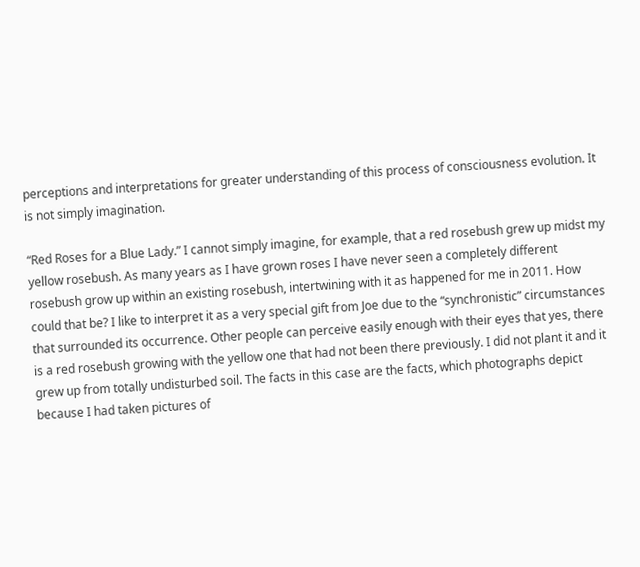perceptions and interpretations for greater understanding of this process of consciousness evolution. It is not simply imagination.

“Red Roses for a Blue Lady.” I cannot simply imagine, for example, that a red rosebush grew up midst my yellow rosebush. As many years as I have grown roses I have never seen a completely different rosebush grow up within an existing rosebush, intertwining with it as happened for me in 2011. How could that be? I like to interpret it as a very special gift from Joe due to the “synchronistic” circumstances that surrounded its occurrence. Other people can perceive easily enough with their eyes that yes, there is a red rosebush growing with the yellow one that had not been there previously. I did not plant it and it grew up from totally undisturbed soil. The facts in this case are the facts, which photographs depict because I had taken pictures of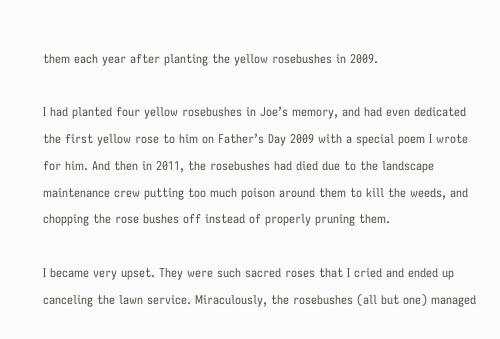them each year after planting the yellow rosebushes in 2009.

I had planted four yellow rosebushes in Joe’s memory, and had even dedicated the first yellow rose to him on Father’s Day 2009 with a special poem I wrote for him. And then in 2011, the rosebushes had died due to the landscape maintenance crew putting too much poison around them to kill the weeds, and chopping the rose bushes off instead of properly pruning them.

I became very upset. They were such sacred roses that I cried and ended up canceling the lawn service. Miraculously, the rosebushes (all but one) managed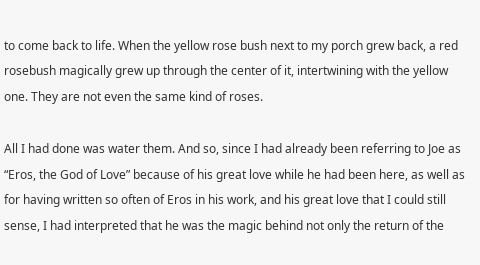to come back to life. When the yellow rose bush next to my porch grew back, a red rosebush magically grew up through the center of it, intertwining with the yellow one. They are not even the same kind of roses.

All I had done was water them. And so, since I had already been referring to Joe as “Eros, the God of Love” because of his great love while he had been here, as well as for having written so often of Eros in his work, and his great love that I could still sense, I had interpreted that he was the magic behind not only the return of the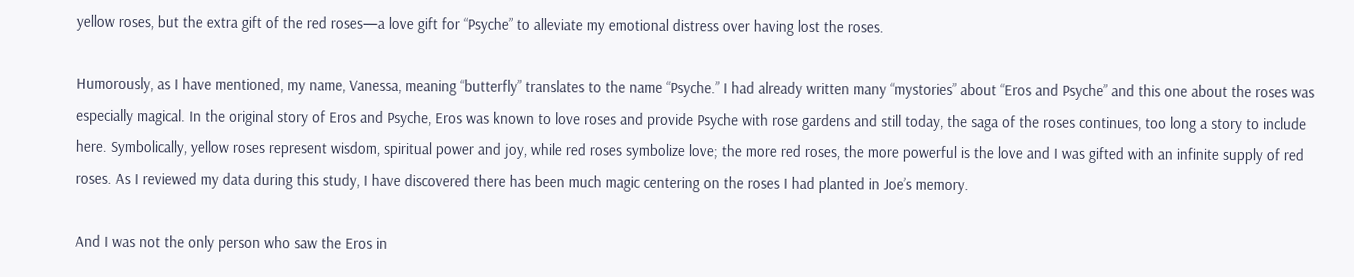yellow roses, but the extra gift of the red roses—a love gift for “Psyche” to alleviate my emotional distress over having lost the roses.

Humorously, as I have mentioned, my name, Vanessa, meaning “butterfly” translates to the name “Psyche.” I had already written many “mystories” about “Eros and Psyche” and this one about the roses was especially magical. In the original story of Eros and Psyche, Eros was known to love roses and provide Psyche with rose gardens and still today, the saga of the roses continues, too long a story to include here. Symbolically, yellow roses represent wisdom, spiritual power and joy, while red roses symbolize love; the more red roses, the more powerful is the love and I was gifted with an infinite supply of red roses. As I reviewed my data during this study, I have discovered there has been much magic centering on the roses I had planted in Joe’s memory.

And I was not the only person who saw the Eros in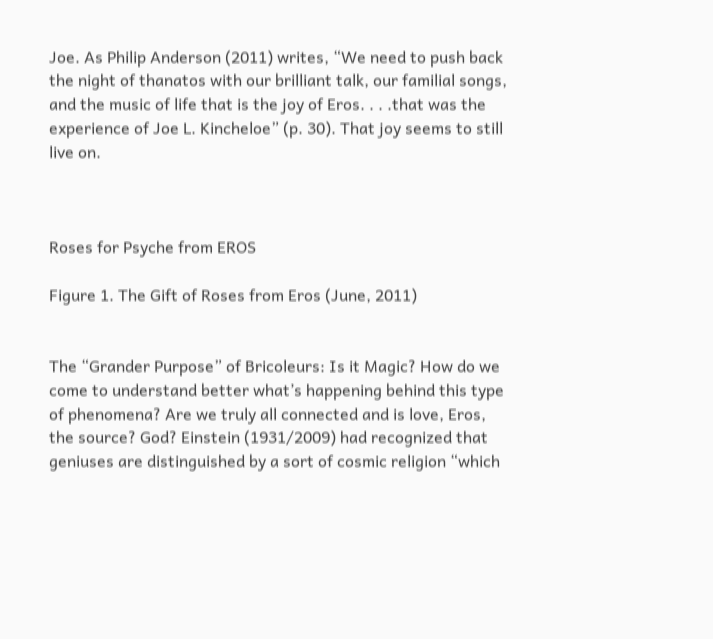Joe. As Philip Anderson (2011) writes, “We need to push back the night of thanatos with our brilliant talk, our familial songs, and the music of life that is the joy of Eros. . . .that was the experience of Joe L. Kincheloe” (p. 30). That joy seems to still live on.



Roses for Psyche from EROS

Figure 1. The Gift of Roses from Eros (June, 2011)


The “Grander Purpose” of Bricoleurs: Is it Magic? How do we come to understand better what’s happening behind this type of phenomena? Are we truly all connected and is love, Eros, the source? God? Einstein (1931/2009) had recognized that geniuses are distinguished by a sort of cosmic religion “which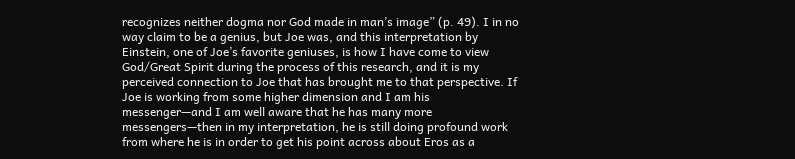recognizes neither dogma nor God made in man’s image” (p. 49). I in no way claim to be a genius, but Joe was, and this interpretation by Einstein, one of Joe’s favorite geniuses, is how I have come to view God/Great Spirit during the process of this research, and it is my perceived connection to Joe that has brought me to that perspective. If Joe is working from some higher dimension and I am his messenger—and I am well aware that he has many more messengers—then in my interpretation, he is still doing profound work from where he is in order to get his point across about Eros as a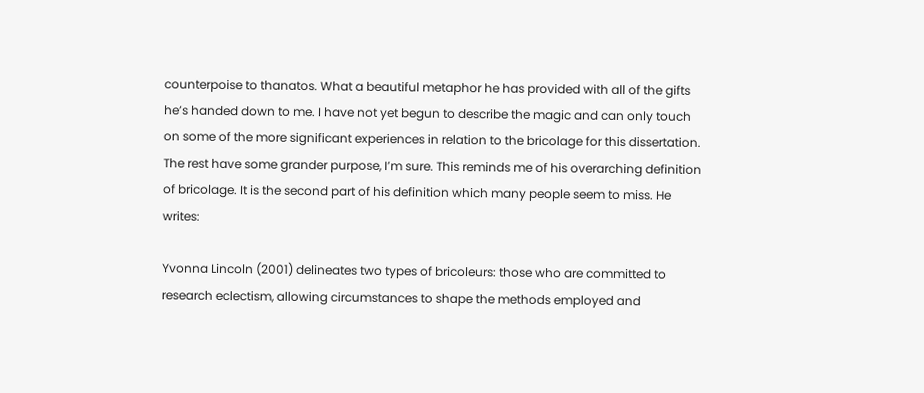counterpoise to thanatos. What a beautiful metaphor he has provided with all of the gifts he’s handed down to me. I have not yet begun to describe the magic and can only touch on some of the more significant experiences in relation to the bricolage for this dissertation. The rest have some grander purpose, I’m sure. This reminds me of his overarching definition of bricolage. It is the second part of his definition which many people seem to miss. He writes:

Yvonna Lincoln (2001) delineates two types of bricoleurs: those who are committed to research eclectism, allowing circumstances to shape the methods employed and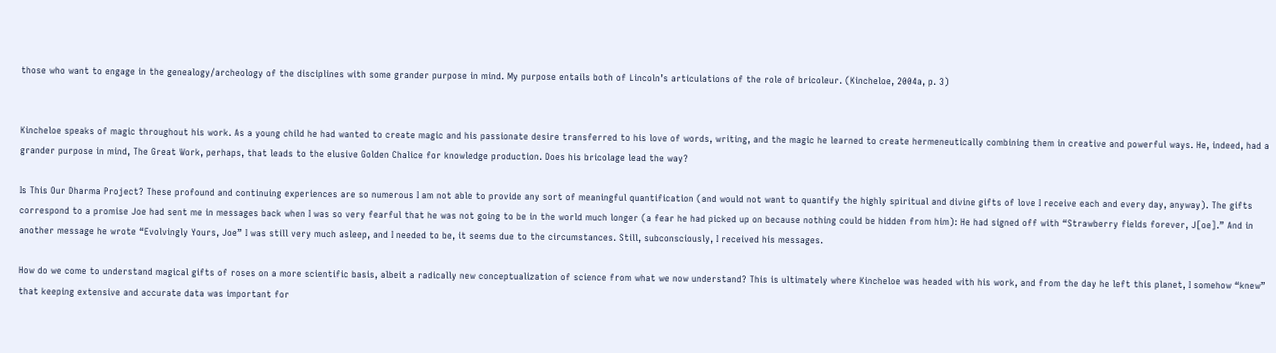those who want to engage in the genealogy/archeology of the disciplines with some grander purpose in mind. My purpose entails both of Lincoln’s articulations of the role of bricoleur. (Kincheloe, 2004a, p. 3)


Kincheloe speaks of magic throughout his work. As a young child he had wanted to create magic and his passionate desire transferred to his love of words, writing, and the magic he learned to create hermeneutically combining them in creative and powerful ways. He, indeed, had a grander purpose in mind, The Great Work, perhaps, that leads to the elusive Golden Chalice for knowledge production. Does his bricolage lead the way?

Is This Our Dharma Project? These profound and continuing experiences are so numerous I am not able to provide any sort of meaningful quantification (and would not want to quantify the highly spiritual and divine gifts of love I receive each and every day, anyway). The gifts correspond to a promise Joe had sent me in messages back when I was so very fearful that he was not going to be in the world much longer (a fear he had picked up on because nothing could be hidden from him): He had signed off with “Strawberry fields forever, J[oe].” And in another message he wrote “Evolvingly Yours, Joe” I was still very much asleep, and I needed to be, it seems due to the circumstances. Still, subconsciously, I received his messages.

How do we come to understand magical gifts of roses on a more scientific basis, albeit a radically new conceptualization of science from what we now understand? This is ultimately where Kincheloe was headed with his work, and from the day he left this planet, I somehow “knew” that keeping extensive and accurate data was important for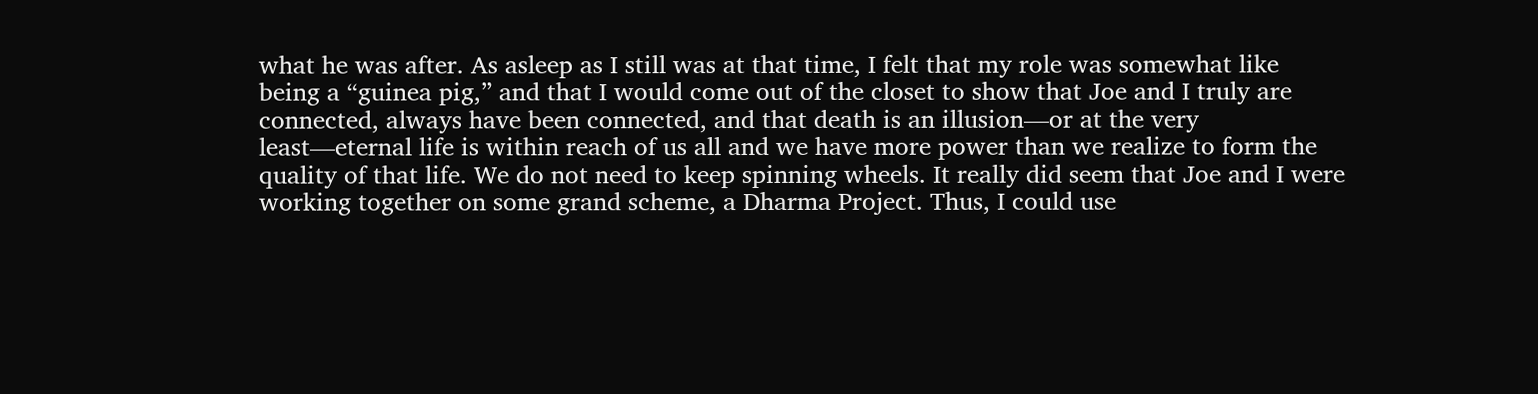what he was after. As asleep as I still was at that time, I felt that my role was somewhat like being a “guinea pig,” and that I would come out of the closet to show that Joe and I truly are connected, always have been connected, and that death is an illusion—or at the very least—eternal life is within reach of us all and we have more power than we realize to form the quality of that life. We do not need to keep spinning wheels. It really did seem that Joe and I were working together on some grand scheme, a Dharma Project. Thus, I could use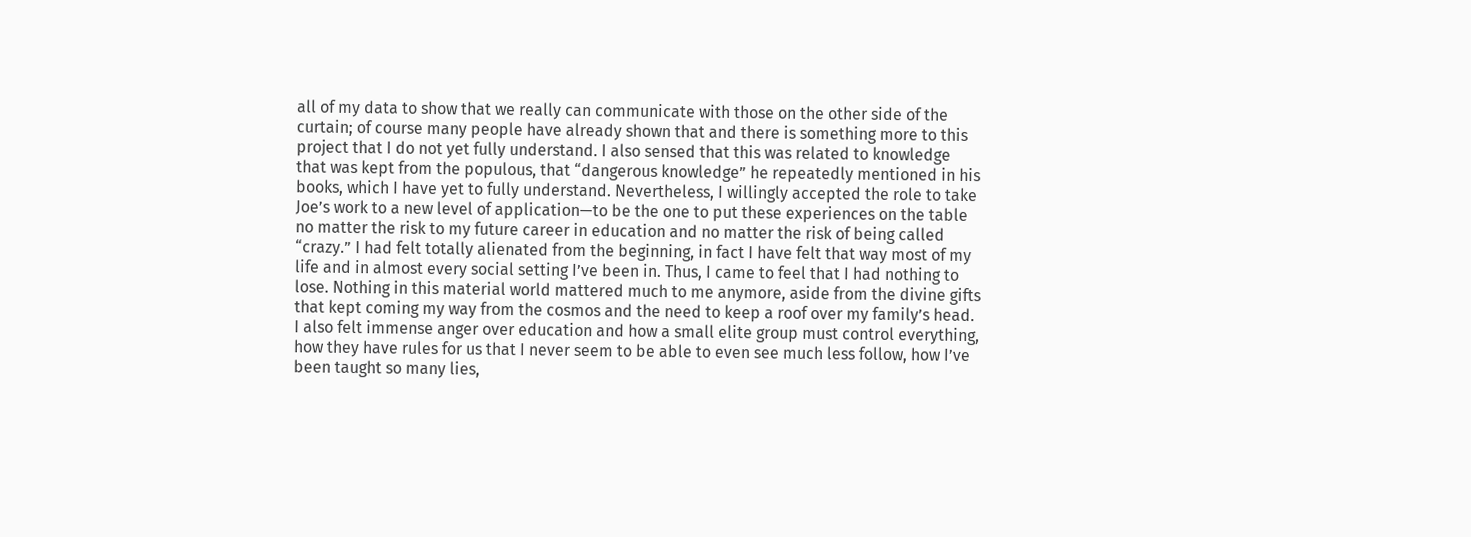all of my data to show that we really can communicate with those on the other side of the curtain; of course many people have already shown that and there is something more to this project that I do not yet fully understand. I also sensed that this was related to knowledge that was kept from the populous, that “dangerous knowledge” he repeatedly mentioned in his books, which I have yet to fully understand. Nevertheless, I willingly accepted the role to take Joe’s work to a new level of application—to be the one to put these experiences on the table no matter the risk to my future career in education and no matter the risk of being called “crazy.” I had felt totally alienated from the beginning, in fact I have felt that way most of my life and in almost every social setting I’ve been in. Thus, I came to feel that I had nothing to lose. Nothing in this material world mattered much to me anymore, aside from the divine gifts that kept coming my way from the cosmos and the need to keep a roof over my family’s head. I also felt immense anger over education and how a small elite group must control everything, how they have rules for us that I never seem to be able to even see much less follow, how I’ve been taught so many lies,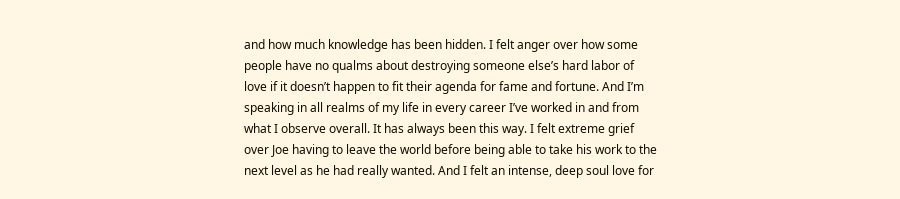and how much knowledge has been hidden. I felt anger over how some people have no qualms about destroying someone else’s hard labor of love if it doesn’t happen to fit their agenda for fame and fortune. And I’m speaking in all realms of my life in every career I’ve worked in and from what I observe overall. It has always been this way. I felt extreme grief over Joe having to leave the world before being able to take his work to the next level as he had really wanted. And I felt an intense, deep soul love for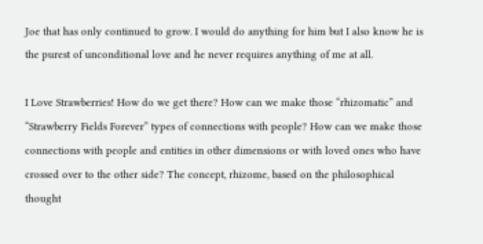Joe that has only continued to grow. I would do anything for him but I also know he is the purest of unconditional love and he never requires anything of me at all.

I Love Strawberries! How do we get there? How can we make those “rhizomatic” and “Strawberry Fields Forever” types of connections with people? How can we make those connections with people and entities in other dimensions or with loved ones who have crossed over to the other side? The concept, rhizome, based on the philosophical thought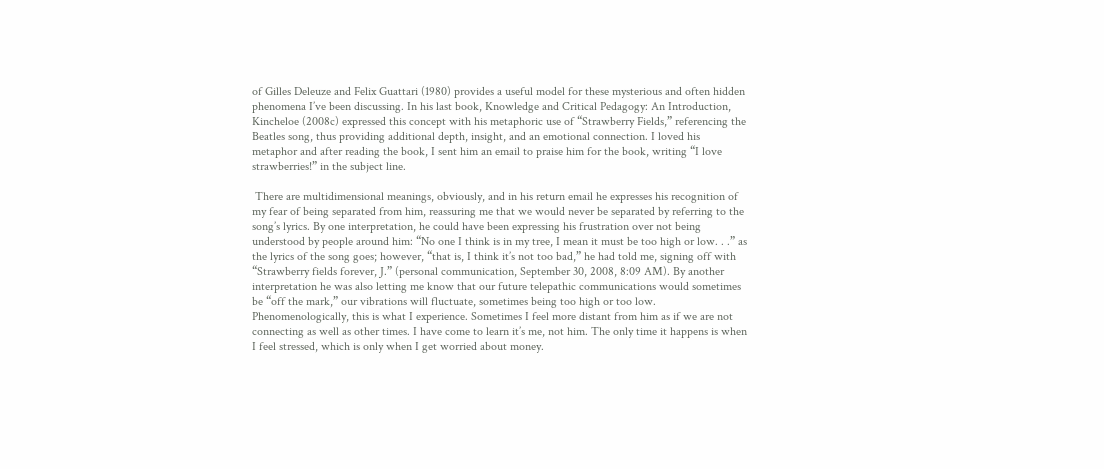of Gilles Deleuze and Felix Guattari (1980) provides a useful model for these mysterious and often hidden phenomena I’ve been discussing. In his last book, Knowledge and Critical Pedagogy: An Introduction, Kincheloe (2008c) expressed this concept with his metaphoric use of “Strawberry Fields,” referencing the Beatles song, thus providing additional depth, insight, and an emotional connection. I loved his metaphor and after reading the book, I sent him an email to praise him for the book, writing “I love strawberries!” in the subject line.

 There are multidimensional meanings, obviously, and in his return email he expresses his recognition of my fear of being separated from him, reassuring me that we would never be separated by referring to the song’s lyrics. By one interpretation, he could have been expressing his frustration over not being understood by people around him: “No one I think is in my tree, I mean it must be too high or low. . .” as the lyrics of the song goes; however, “that is, I think it’s not too bad,” he had told me, signing off with “Strawberry fields forever, J.” (personal communication, September 30, 2008, 8:09 AM). By another interpretation he was also letting me know that our future telepathic communications would sometimes be “off the mark,” our vibrations will fluctuate, sometimes being too high or too low. Phenomenologically, this is what I experience. Sometimes I feel more distant from him as if we are not connecting as well as other times. I have come to learn it’s me, not him. The only time it happens is when I feel stressed, which is only when I get worried about money.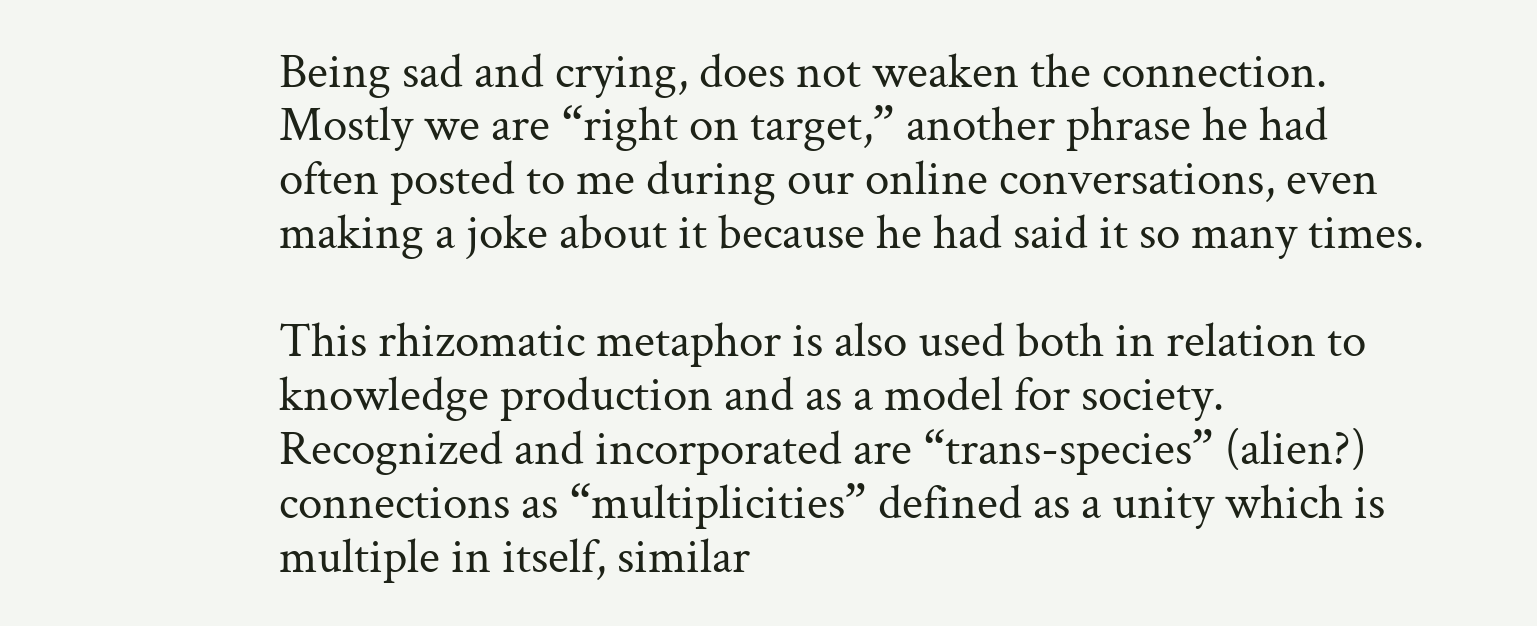Being sad and crying, does not weaken the connection.  Mostly we are “right on target,” another phrase he had often posted to me during our online conversations, even making a joke about it because he had said it so many times.

This rhizomatic metaphor is also used both in relation to knowledge production and as a model for society.  Recognized and incorporated are “trans-species” (alien?) connections as “multiplicities” defined as a unity which is multiple in itself, similar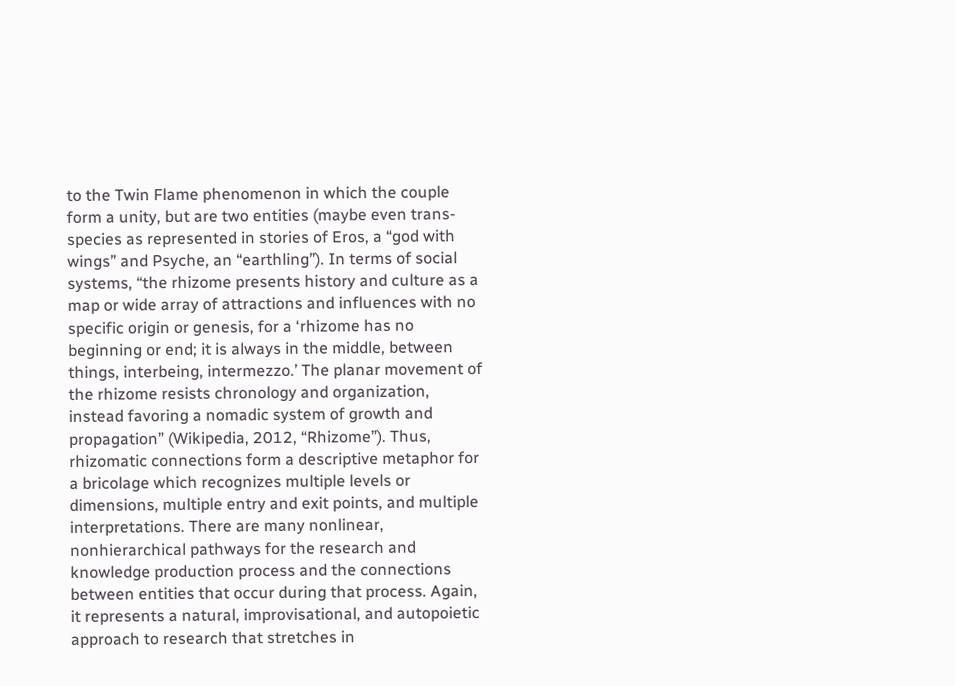to the Twin Flame phenomenon in which the couple form a unity, but are two entities (maybe even trans-species as represented in stories of Eros, a “god with wings” and Psyche, an “earthling”). In terms of social systems, “the rhizome presents history and culture as a map or wide array of attractions and influences with no specific origin or genesis, for a ‘rhizome has no beginning or end; it is always in the middle, between things, interbeing, intermezzo.’ The planar movement of the rhizome resists chronology and organization, instead favoring a nomadic system of growth and propagation” (Wikipedia, 2012, “Rhizome”). Thus, rhizomatic connections form a descriptive metaphor for a bricolage which recognizes multiple levels or dimensions, multiple entry and exit points, and multiple interpretations. There are many nonlinear, nonhierarchical pathways for the research and knowledge production process and the connections between entities that occur during that process. Again, it represents a natural, improvisational, and autopoietic approach to research that stretches in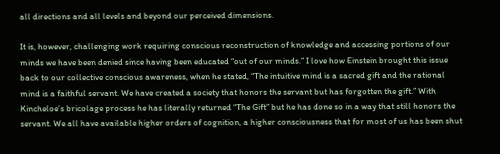all directions and all levels and beyond our perceived dimensions.

It is, however, challenging work requiring conscious reconstruction of knowledge and accessing portions of our minds we have been denied since having been educated “out of our minds.” I love how Einstein brought this issue back to our collective conscious awareness, when he stated, “The intuitive mind is a sacred gift and the rational mind is a faithful servant. We have created a society that honors the servant but has forgotten the gift.” With Kincheloe’s bricolage process he has literally returned “The Gift” but he has done so in a way that still honors the servant. We all have available higher orders of cognition, a higher consciousness that for most of us has been shut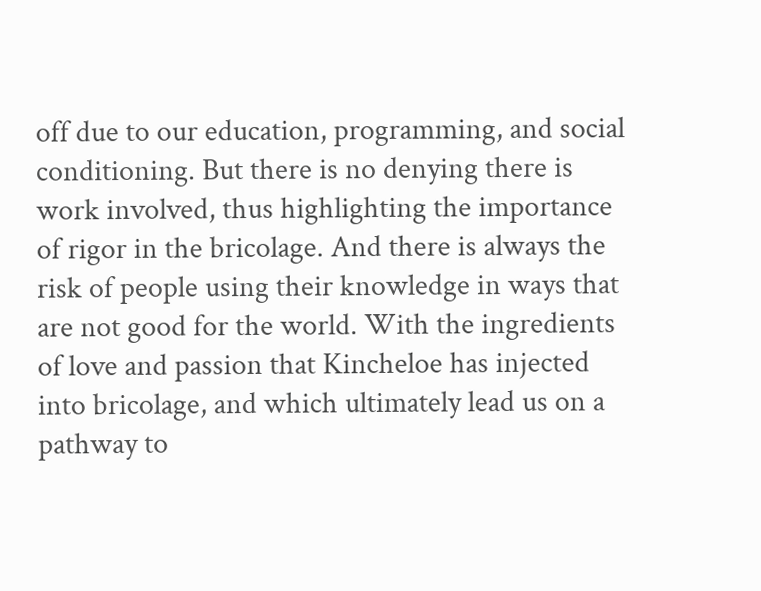off due to our education, programming, and social conditioning. But there is no denying there is work involved, thus highlighting the importance of rigor in the bricolage. And there is always the risk of people using their knowledge in ways that are not good for the world. With the ingredients of love and passion that Kincheloe has injected into bricolage, and which ultimately lead us on a pathway to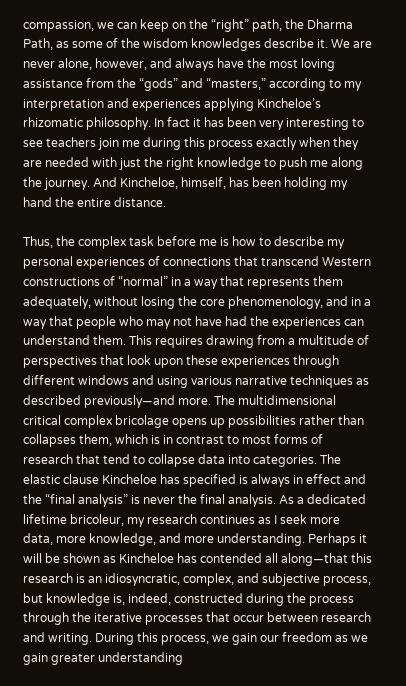compassion, we can keep on the “right” path, the Dharma Path, as some of the wisdom knowledges describe it. We are never alone, however, and always have the most loving assistance from the “gods” and “masters,” according to my interpretation and experiences applying Kincheloe’s rhizomatic philosophy. In fact it has been very interesting to see teachers join me during this process exactly when they are needed with just the right knowledge to push me along the journey. And Kincheloe, himself, has been holding my hand the entire distance.

Thus, the complex task before me is how to describe my personal experiences of connections that transcend Western constructions of “normal” in a way that represents them adequately, without losing the core phenomenology, and in a way that people who may not have had the experiences can understand them. This requires drawing from a multitude of perspectives that look upon these experiences through different windows and using various narrative techniques as described previously—and more. The multidimensional critical complex bricolage opens up possibilities rather than collapses them, which is in contrast to most forms of research that tend to collapse data into categories. The elastic clause Kincheloe has specified is always in effect and the “final analysis” is never the final analysis. As a dedicated lifetime bricoleur, my research continues as I seek more data, more knowledge, and more understanding. Perhaps it will be shown as Kincheloe has contended all along—that this research is an idiosyncratic, complex, and subjective process, but knowledge is, indeed, constructed during the process through the iterative processes that occur between research and writing. During this process, we gain our freedom as we gain greater understanding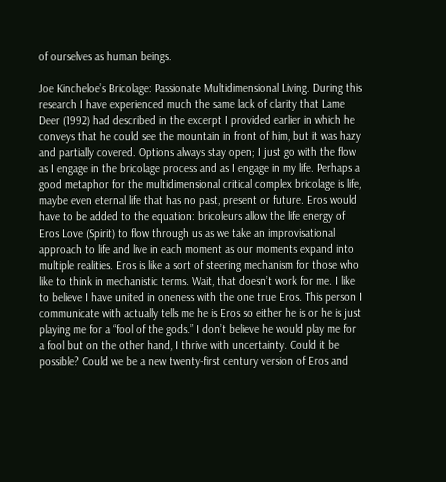of ourselves as human beings.

Joe Kincheloe’s Bricolage: Passionate Multidimensional Living. During this research I have experienced much the same lack of clarity that Lame Deer (1992) had described in the excerpt I provided earlier in which he conveys that he could see the mountain in front of him, but it was hazy and partially covered. Options always stay open; I just go with the flow as I engage in the bricolage process and as I engage in my life. Perhaps a good metaphor for the multidimensional critical complex bricolage is life, maybe even eternal life that has no past, present or future. Eros would have to be added to the equation: bricoleurs allow the life energy of Eros Love (Spirit) to flow through us as we take an improvisational approach to life and live in each moment as our moments expand into multiple realities. Eros is like a sort of steering mechanism for those who like to think in mechanistic terms. Wait, that doesn’t work for me. I like to believe I have united in oneness with the one true Eros. This person I communicate with actually tells me he is Eros so either he is or he is just playing me for a “fool of the gods.” I don’t believe he would play me for a fool but on the other hand, I thrive with uncertainty. Could it be possible? Could we be a new twenty-first century version of Eros and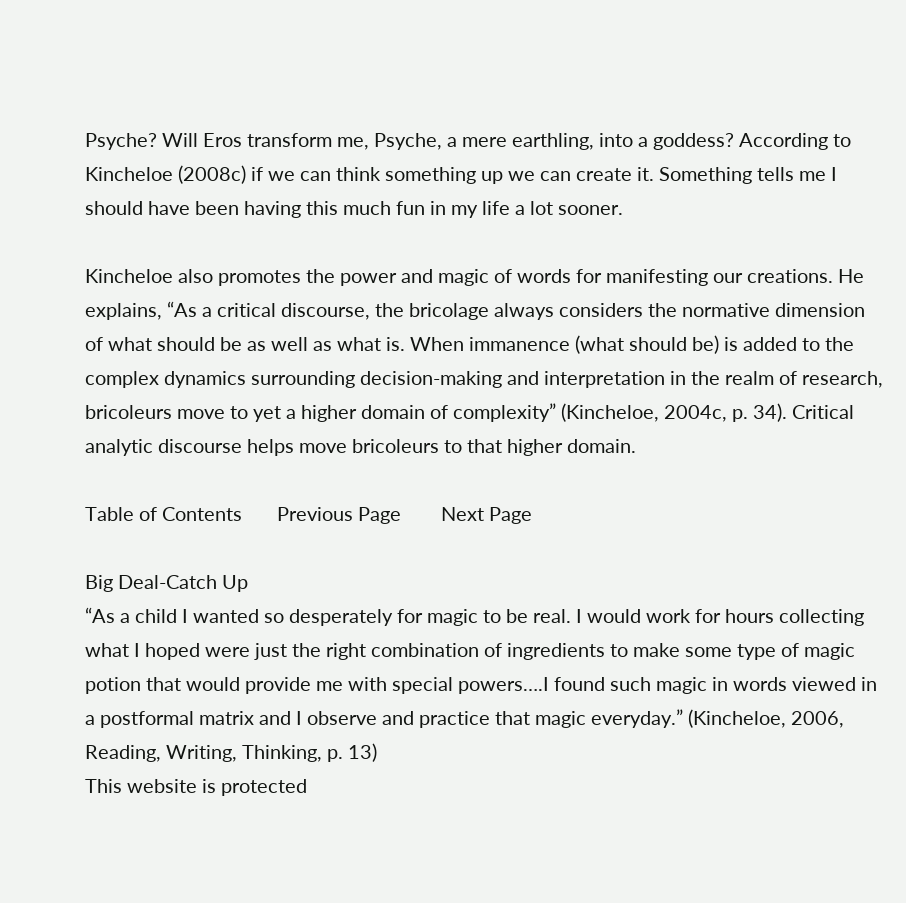Psyche? Will Eros transform me, Psyche, a mere earthling, into a goddess? According to Kincheloe (2008c) if we can think something up we can create it. Something tells me I should have been having this much fun in my life a lot sooner.

Kincheloe also promotes the power and magic of words for manifesting our creations. He explains, “As a critical discourse, the bricolage always considers the normative dimension of what should be as well as what is. When immanence (what should be) is added to the complex dynamics surrounding decision-making and interpretation in the realm of research, bricoleurs move to yet a higher domain of complexity” (Kincheloe, 2004c, p. 34). Critical analytic discourse helps move bricoleurs to that higher domain.

Table of Contents       Previous Page        Next Page

Big Deal-Catch Up
“As a child I wanted so desperately for magic to be real. I would work for hours collecting what I hoped were just the right combination of ingredients to make some type of magic potion that would provide me with special powers….I found such magic in words viewed in a postformal matrix and I observe and practice that magic everyday.” (Kincheloe, 2006, Reading, Writing, Thinking, p. 13)
This website is protected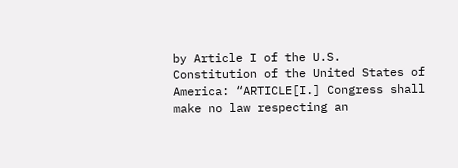by Article I of the U.S. Constitution of the United States of America: “ARTICLE[I.] Congress shall make no law respecting an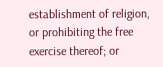establishment of religion, or prohibiting the free exercise thereof; or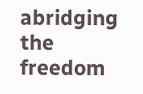abridging the freedom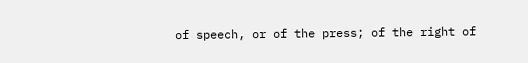of speech, or of the press; of the right of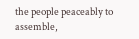the people peaceably to assemble,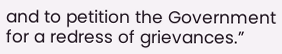and to petition the Government for a redress of grievances.”